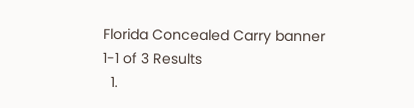Florida Concealed Carry banner
1-1 of 3 Results
  1.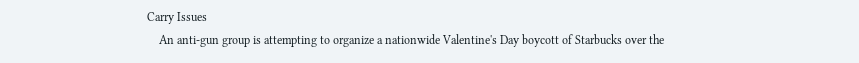Carry Issues
    An anti-gun group is attempting to organize a nationwide Valentine's Day boycott of Starbucks over the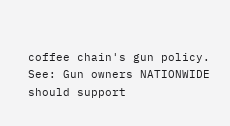coffee chain's gun policy. See: Gun owners NATIONWIDE should support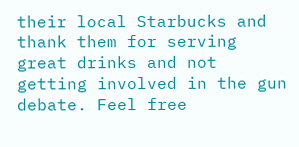their local Starbucks and thank them for serving great drinks and not getting involved in the gun debate. Feel free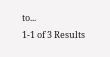to...
1-1 of 3 Results